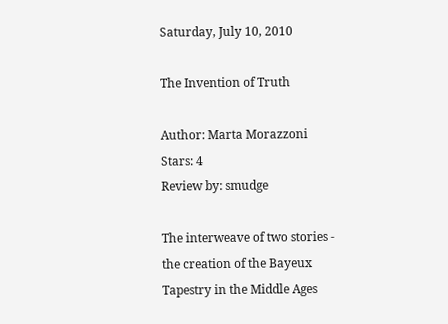Saturday, July 10, 2010

The Invention of Truth

Author: Marta Morazzoni
Stars: 4
Review by: smudge

The interweave of two stories - the creation of the Bayeux Tapestry in the Middle Ages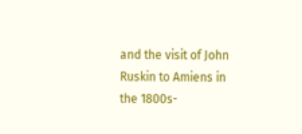and the visit of John Ruskin to Amiens in the 1800s-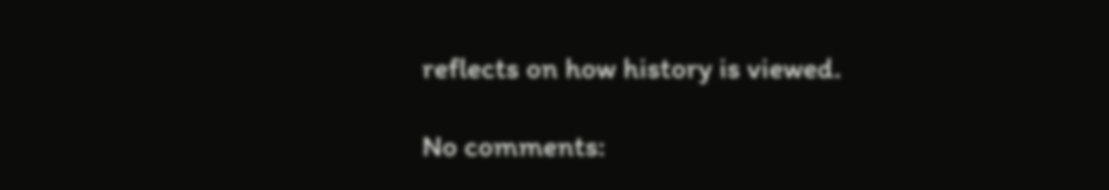reflects on how history is viewed.

No comments: